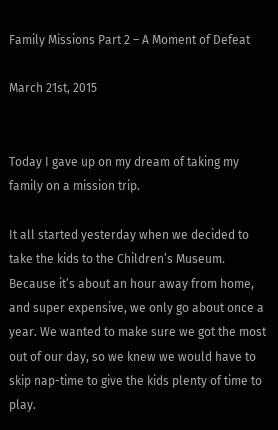Family Missions Part 2 – A Moment of Defeat

March 21st, 2015


Today I gave up on my dream of taking my family on a mission trip.

It all started yesterday when we decided to take the kids to the Children’s Museum. Because it’s about an hour away from home, and super expensive, we only go about once a year. We wanted to make sure we got the most out of our day, so we knew we would have to skip nap-time to give the kids plenty of time to play.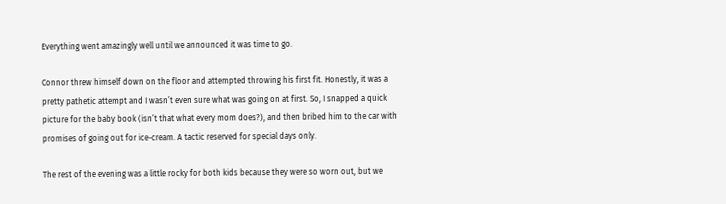Everything went amazingly well until we announced it was time to go.

Connor threw himself down on the floor and attempted throwing his first fit. Honestly, it was a pretty pathetic attempt and I wasn’t even sure what was going on at first. So, I snapped a quick picture for the baby book (isn’t that what every mom does?), and then bribed him to the car with promises of going out for ice-cream. A tactic reserved for special days only.

The rest of the evening was a little rocky for both kids because they were so worn out, but we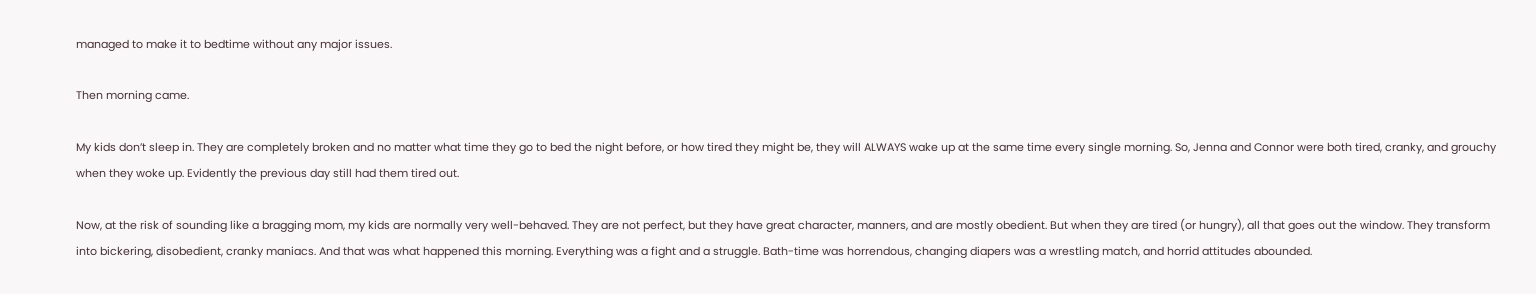managed to make it to bedtime without any major issues.

Then morning came.

My kids don’t sleep in. They are completely broken and no matter what time they go to bed the night before, or how tired they might be, they will ALWAYS wake up at the same time every single morning. So, Jenna and Connor were both tired, cranky, and grouchy when they woke up. Evidently the previous day still had them tired out.

Now, at the risk of sounding like a bragging mom, my kids are normally very well-behaved. They are not perfect, but they have great character, manners, and are mostly obedient. But when they are tired (or hungry), all that goes out the window. They transform into bickering, disobedient, cranky maniacs. And that was what happened this morning. Everything was a fight and a struggle. Bath-time was horrendous, changing diapers was a wrestling match, and horrid attitudes abounded.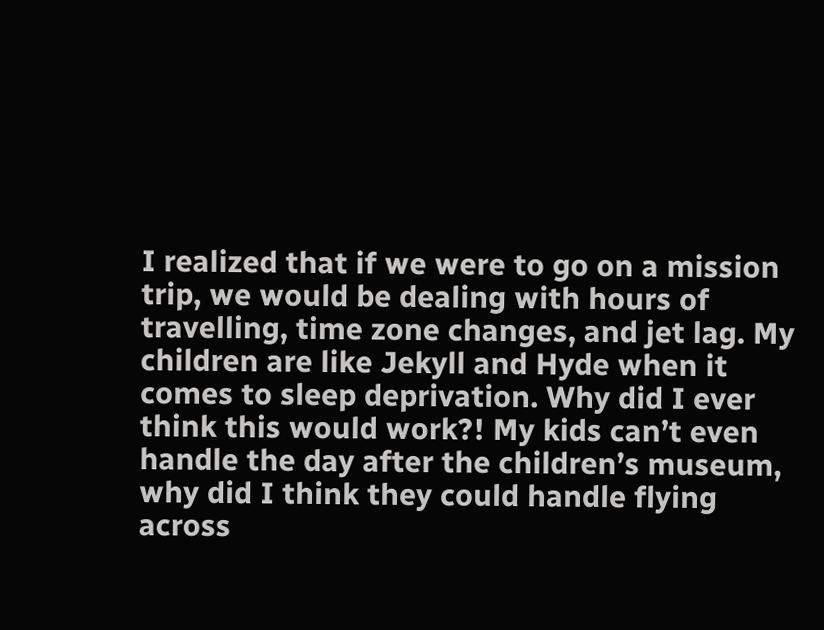I realized that if we were to go on a mission trip, we would be dealing with hours of travelling, time zone changes, and jet lag. My children are like Jekyll and Hyde when it comes to sleep deprivation. Why did I ever think this would work?! My kids can’t even handle the day after the children’s museum, why did I think they could handle flying across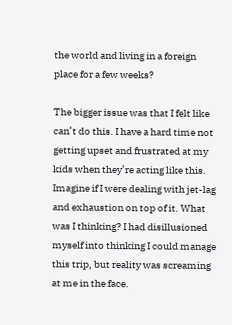the world and living in a foreign place for a few weeks?

The bigger issue was that I felt like can’t do this. I have a hard time not getting upset and frustrated at my kids when they’re acting like this. Imagine if I were dealing with jet-lag and exhaustion on top of it. What was I thinking? I had disillusioned myself into thinking I could manage this trip, but reality was screaming at me in the face.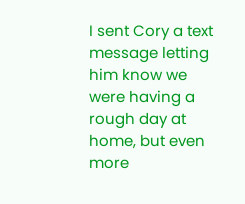I sent Cory a text message letting him know we were having a rough day at home, but even more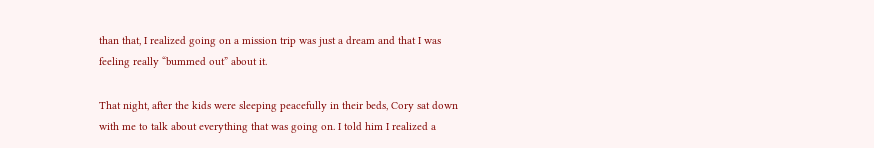than that, I realized going on a mission trip was just a dream and that I was feeling really “bummed out” about it.

That night, after the kids were sleeping peacefully in their beds, Cory sat down with me to talk about everything that was going on. I told him I realized a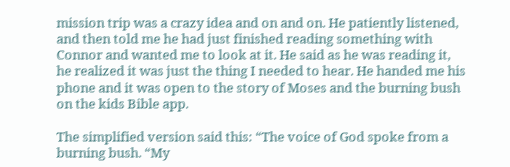mission trip was a crazy idea and on and on. He patiently listened, and then told me he had just finished reading something with Connor and wanted me to look at it. He said as he was reading it, he realized it was just the thing I needed to hear. He handed me his phone and it was open to the story of Moses and the burning bush on the kids Bible app.

The simplified version said this: “The voice of God spoke from a burning bush. “My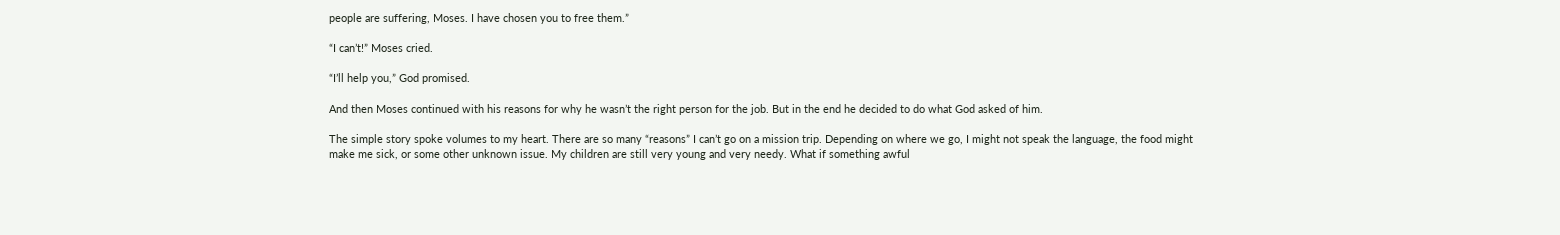people are suffering, Moses. I have chosen you to free them.”

“I can’t!” Moses cried.

“I’ll help you,” God promised.

And then Moses continued with his reasons for why he wasn’t the right person for the job. But in the end he decided to do what God asked of him.

The simple story spoke volumes to my heart. There are so many “reasons” I can’t go on a mission trip. Depending on where we go, I might not speak the language, the food might make me sick, or some other unknown issue. My children are still very young and very needy. What if something awful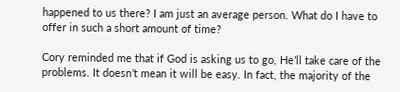happened to us there? I am just an average person. What do I have to offer in such a short amount of time?

Cory reminded me that if God is asking us to go, He’ll take care of the problems. It doesn’t mean it will be easy. In fact, the majority of the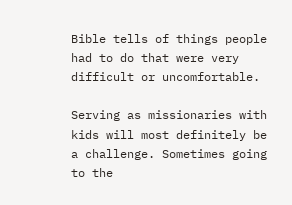Bible tells of things people had to do that were very difficult or uncomfortable.

Serving as missionaries with kids will most definitely be a challenge. Sometimes going to the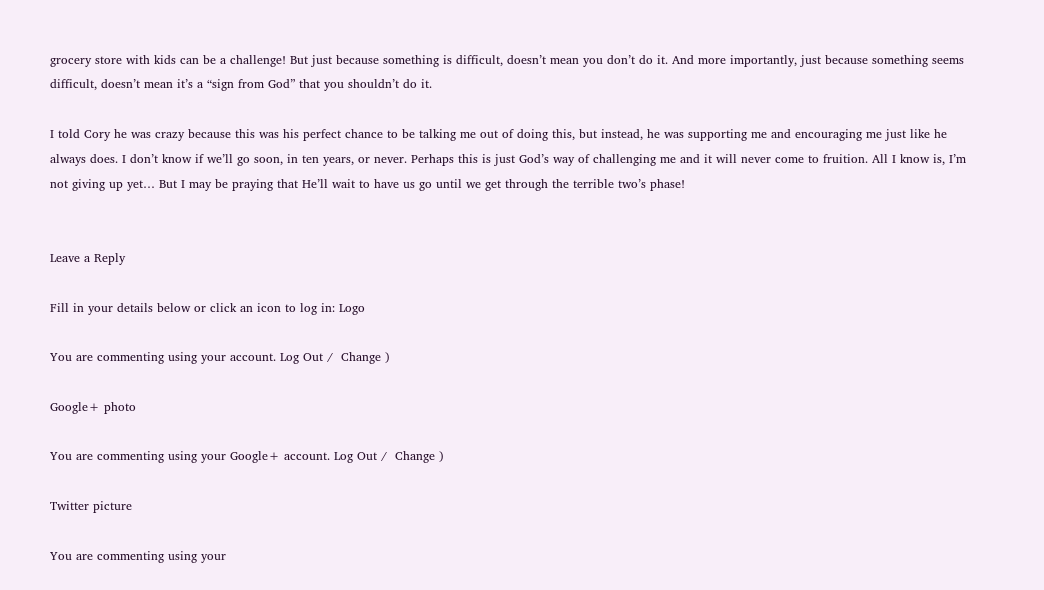grocery store with kids can be a challenge! But just because something is difficult, doesn’t mean you don’t do it. And more importantly, just because something seems difficult, doesn’t mean it’s a “sign from God” that you shouldn’t do it.

I told Cory he was crazy because this was his perfect chance to be talking me out of doing this, but instead, he was supporting me and encouraging me just like he always does. I don’t know if we’ll go soon, in ten years, or never. Perhaps this is just God’s way of challenging me and it will never come to fruition. All I know is, I’m not giving up yet… But I may be praying that He’ll wait to have us go until we get through the terrible two’s phase!


Leave a Reply

Fill in your details below or click an icon to log in: Logo

You are commenting using your account. Log Out /  Change )

Google+ photo

You are commenting using your Google+ account. Log Out /  Change )

Twitter picture

You are commenting using your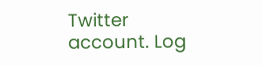Twitter account. Log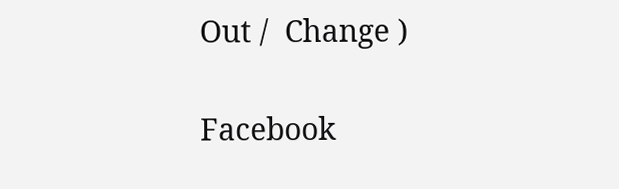Out /  Change )

Facebook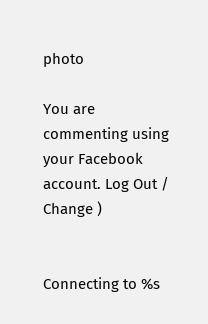photo

You are commenting using your Facebook account. Log Out /  Change )


Connecting to %s